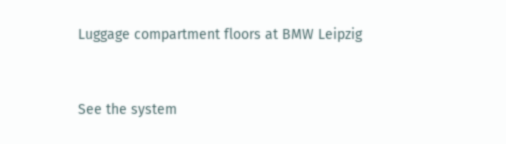Luggage compartment floors at BMW Leipzig


See the system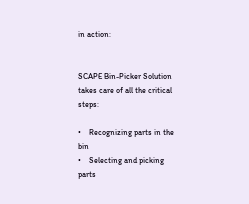in action:


SCAPE Bin-Picker Solution takes care of all the critical steps:

•    Recognizing parts in the bin
•    Selecting and picking parts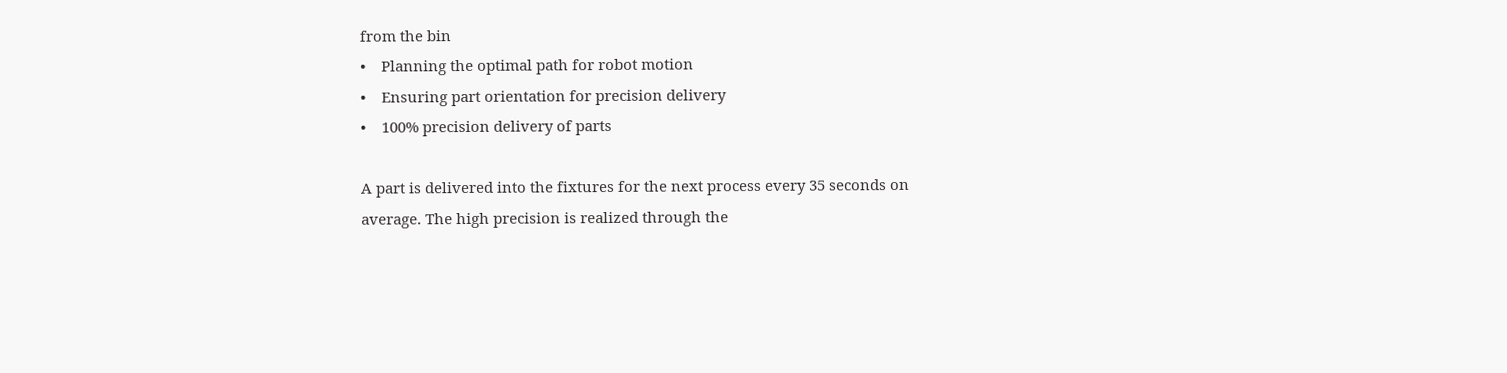from the bin
•    Planning the optimal path for robot motion
•    Ensuring part orientation for precision delivery
•    100% precision delivery of parts

A part is delivered into the fixtures for the next process every 35 seconds on average. The high precision is realized through the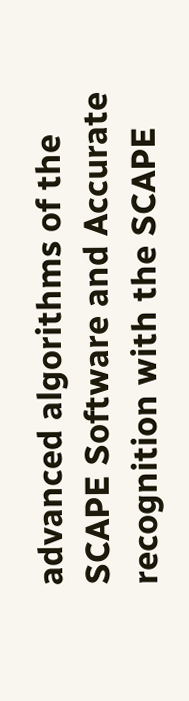advanced algorithms of the SCAPE Software and Accurate recognition with the SCAPE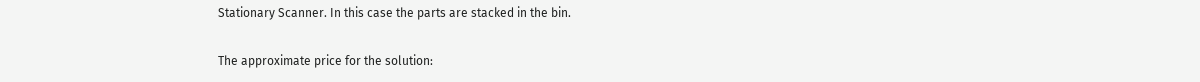Stationary Scanner. In this case the parts are stacked in the bin.

The approximate price for the solution: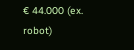€ 44.000 (ex. robot)